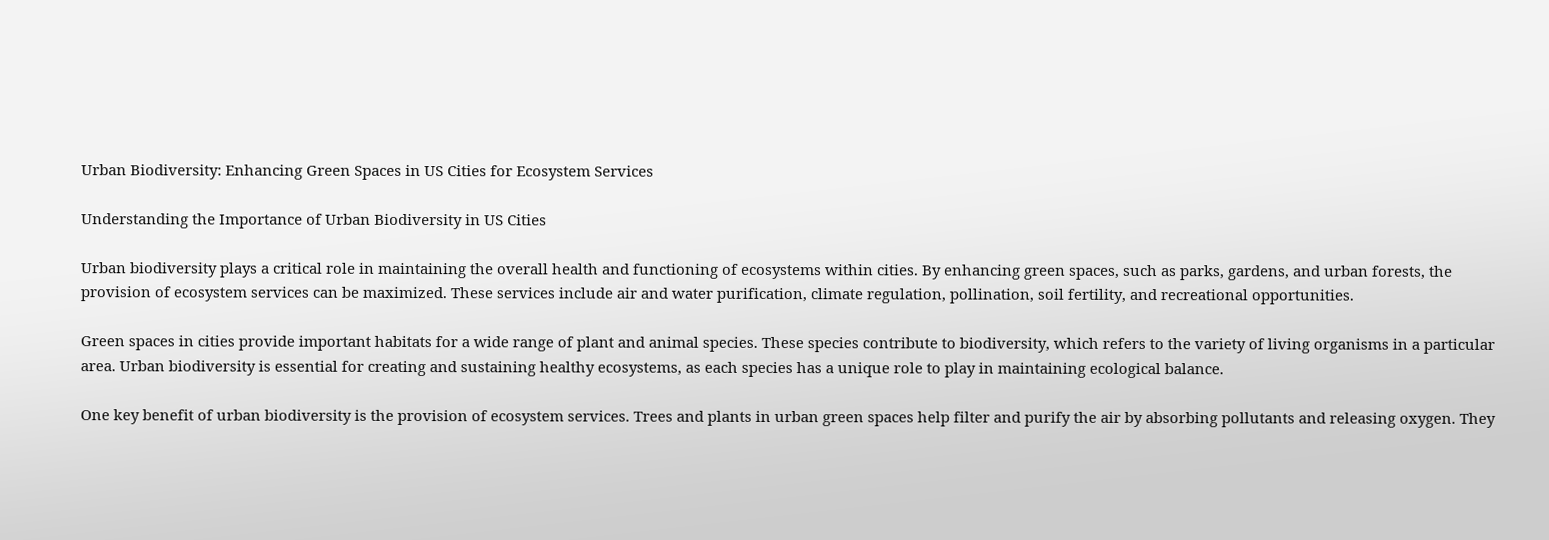Urban Biodiversity: Enhancing Green Spaces in US Cities for Ecosystem Services

Understanding the Importance of Urban Biodiversity in US Cities

Urban biodiversity plays a critical role in maintaining the overall health and functioning of ecosystems within cities. By enhancing green spaces, such as parks, gardens, and urban forests, the provision of ecosystem services can be maximized. These services include air and water purification, climate regulation, pollination, soil fertility, and recreational opportunities.

Green spaces in cities provide important habitats for a wide range of plant and animal species. These species contribute to biodiversity, which refers to the variety of living organisms in a particular area. Urban biodiversity is essential for creating and sustaining healthy ecosystems, as each species has a unique role to play in maintaining ecological balance.

One key benefit of urban biodiversity is the provision of ecosystem services. Trees and plants in urban green spaces help filter and purify the air by absorbing pollutants and releasing oxygen. They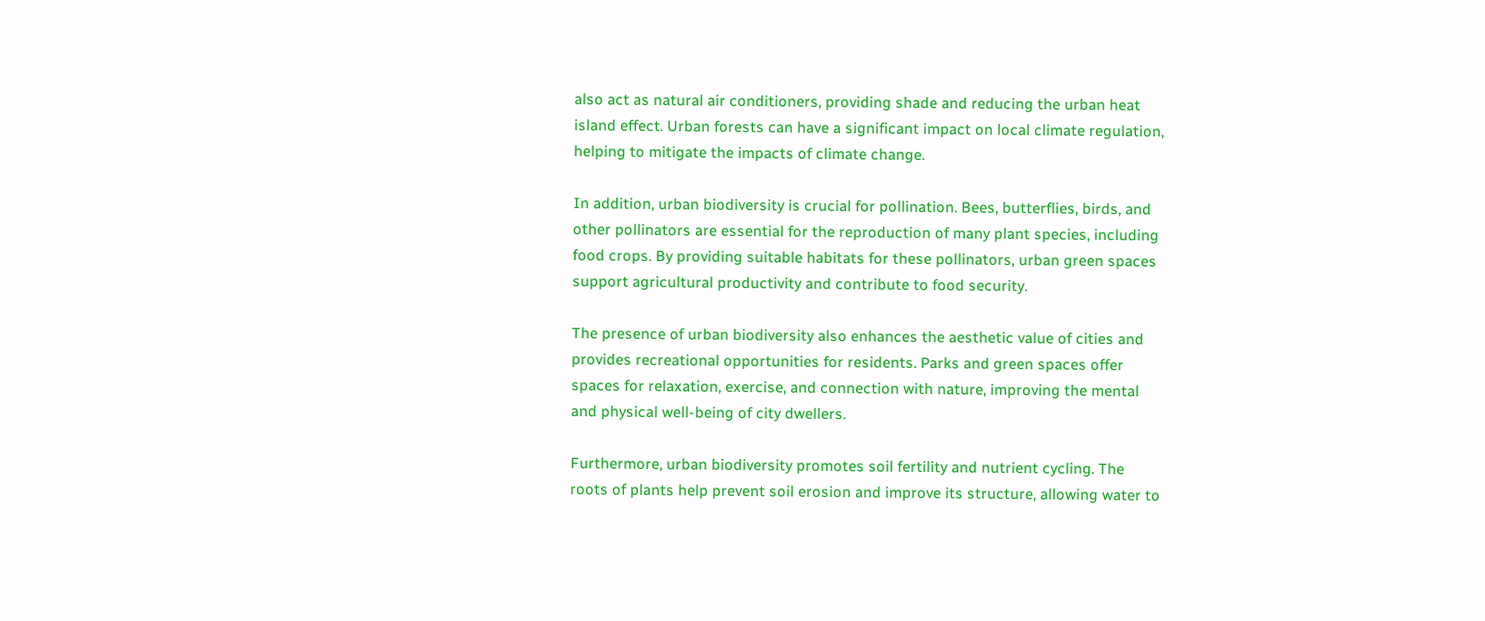also act as natural air conditioners, providing shade and reducing the urban heat island effect. Urban forests can have a significant impact on local climate regulation, helping to mitigate the impacts of climate change.

In addition, urban biodiversity is crucial for pollination. Bees, butterflies, birds, and other pollinators are essential for the reproduction of many plant species, including food crops. By providing suitable habitats for these pollinators, urban green spaces support agricultural productivity and contribute to food security.

The presence of urban biodiversity also enhances the aesthetic value of cities and provides recreational opportunities for residents. Parks and green spaces offer spaces for relaxation, exercise, and connection with nature, improving the mental and physical well-being of city dwellers.

Furthermore, urban biodiversity promotes soil fertility and nutrient cycling. The roots of plants help prevent soil erosion and improve its structure, allowing water to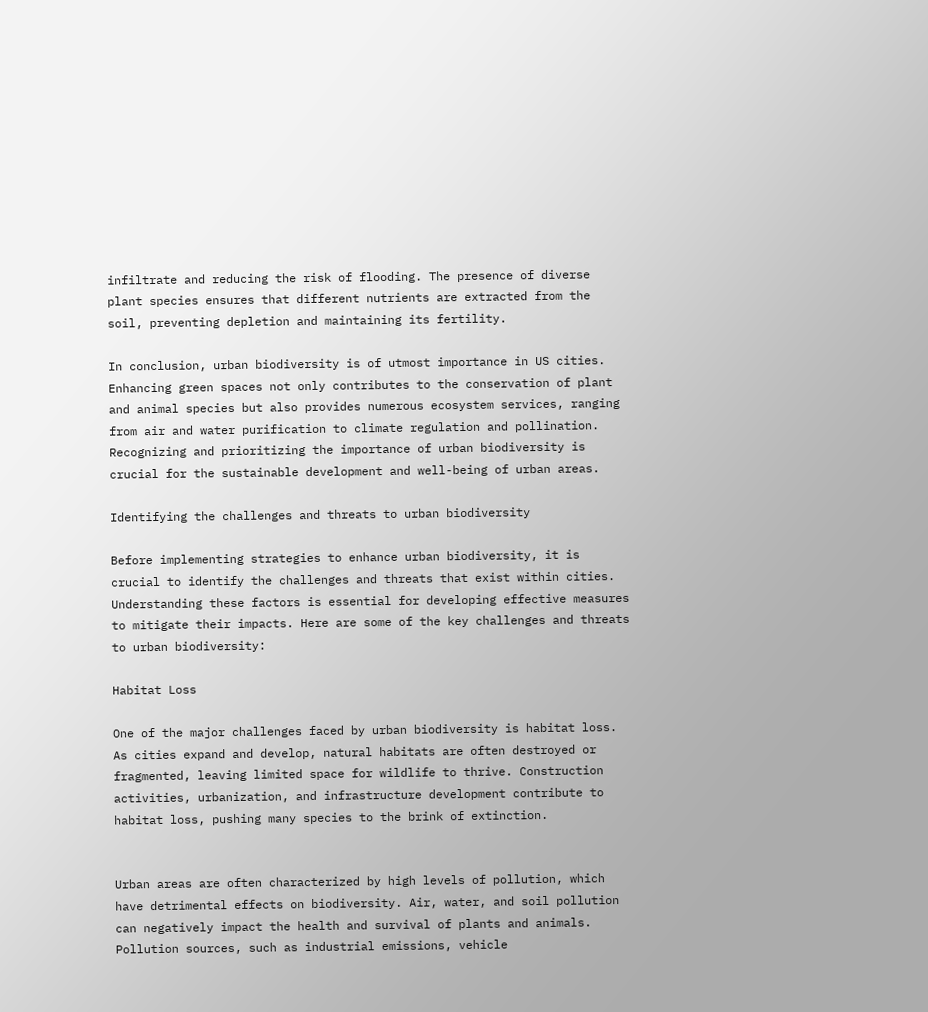infiltrate and reducing the risk of flooding. The presence of diverse plant species ensures that different nutrients are extracted from the soil, preventing depletion and maintaining its fertility.

In conclusion, urban biodiversity is of utmost importance in US cities. Enhancing green spaces not only contributes to the conservation of plant and animal species but also provides numerous ecosystem services, ranging from air and water purification to climate regulation and pollination. Recognizing and prioritizing the importance of urban biodiversity is crucial for the sustainable development and well-being of urban areas.

Identifying the challenges and threats to urban biodiversity

Before implementing strategies to enhance urban biodiversity, it is crucial to identify the challenges and threats that exist within cities. Understanding these factors is essential for developing effective measures to mitigate their impacts. Here are some of the key challenges and threats to urban biodiversity:

Habitat Loss

One of the major challenges faced by urban biodiversity is habitat loss. As cities expand and develop, natural habitats are often destroyed or fragmented, leaving limited space for wildlife to thrive. Construction activities, urbanization, and infrastructure development contribute to habitat loss, pushing many species to the brink of extinction.


Urban areas are often characterized by high levels of pollution, which have detrimental effects on biodiversity. Air, water, and soil pollution can negatively impact the health and survival of plants and animals. Pollution sources, such as industrial emissions, vehicle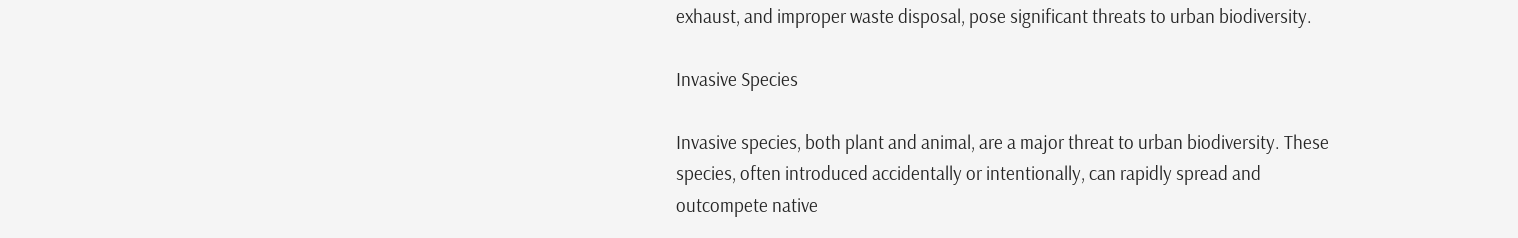exhaust, and improper waste disposal, pose significant threats to urban biodiversity.

Invasive Species

Invasive species, both plant and animal, are a major threat to urban biodiversity. These species, often introduced accidentally or intentionally, can rapidly spread and outcompete native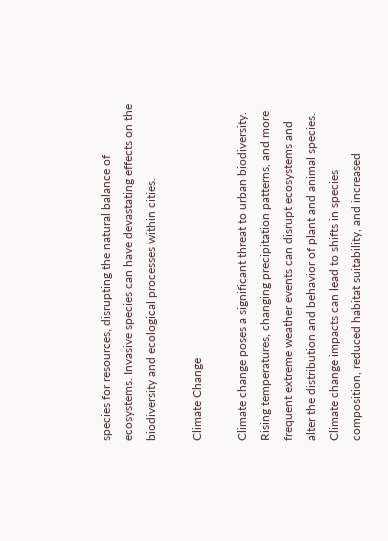species for resources, disrupting the natural balance of ecosystems. Invasive species can have devastating effects on the biodiversity and ecological processes within cities.

Climate Change

Climate change poses a significant threat to urban biodiversity. Rising temperatures, changing precipitation patterns, and more frequent extreme weather events can disrupt ecosystems and alter the distribution and behavior of plant and animal species. Climate change impacts can lead to shifts in species composition, reduced habitat suitability, and increased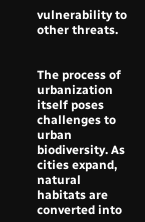vulnerability to other threats.


The process of urbanization itself poses challenges to urban biodiversity. As cities expand, natural habitats are converted into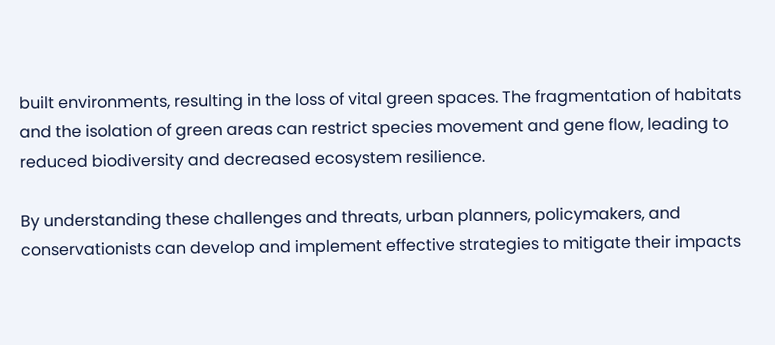built environments, resulting in the loss of vital green spaces. The fragmentation of habitats and the isolation of green areas can restrict species movement and gene flow, leading to reduced biodiversity and decreased ecosystem resilience.

By understanding these challenges and threats, urban planners, policymakers, and conservationists can develop and implement effective strategies to mitigate their impacts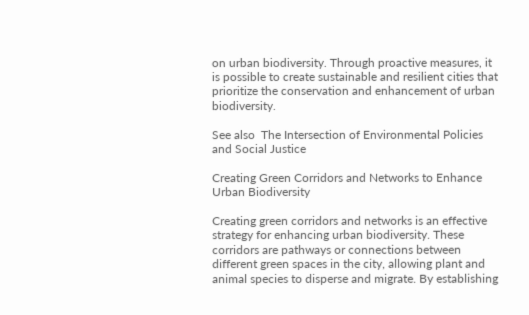on urban biodiversity. Through proactive measures, it is possible to create sustainable and resilient cities that prioritize the conservation and enhancement of urban biodiversity.

See also  The Intersection of Environmental Policies and Social Justice

Creating Green Corridors and Networks to Enhance Urban Biodiversity

Creating green corridors and networks is an effective strategy for enhancing urban biodiversity. These corridors are pathways or connections between different green spaces in the city, allowing plant and animal species to disperse and migrate. By establishing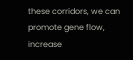these corridors, we can promote gene flow, increase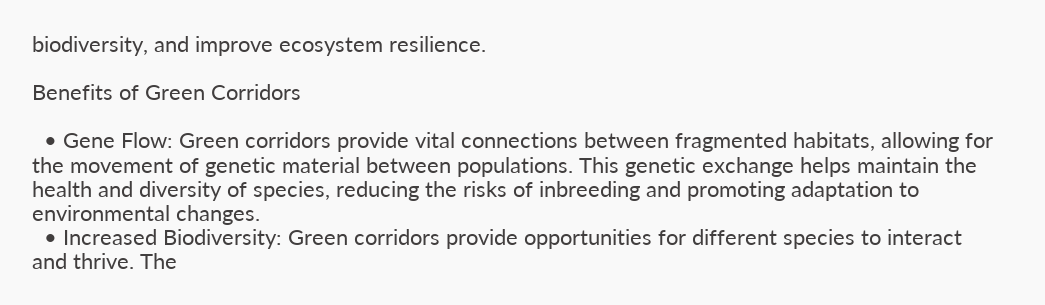biodiversity, and improve ecosystem resilience.

Benefits of Green Corridors

  • Gene Flow: Green corridors provide vital connections between fragmented habitats, allowing for the movement of genetic material between populations. This genetic exchange helps maintain the health and diversity of species, reducing the risks of inbreeding and promoting adaptation to environmental changes.
  • Increased Biodiversity: Green corridors provide opportunities for different species to interact and thrive. The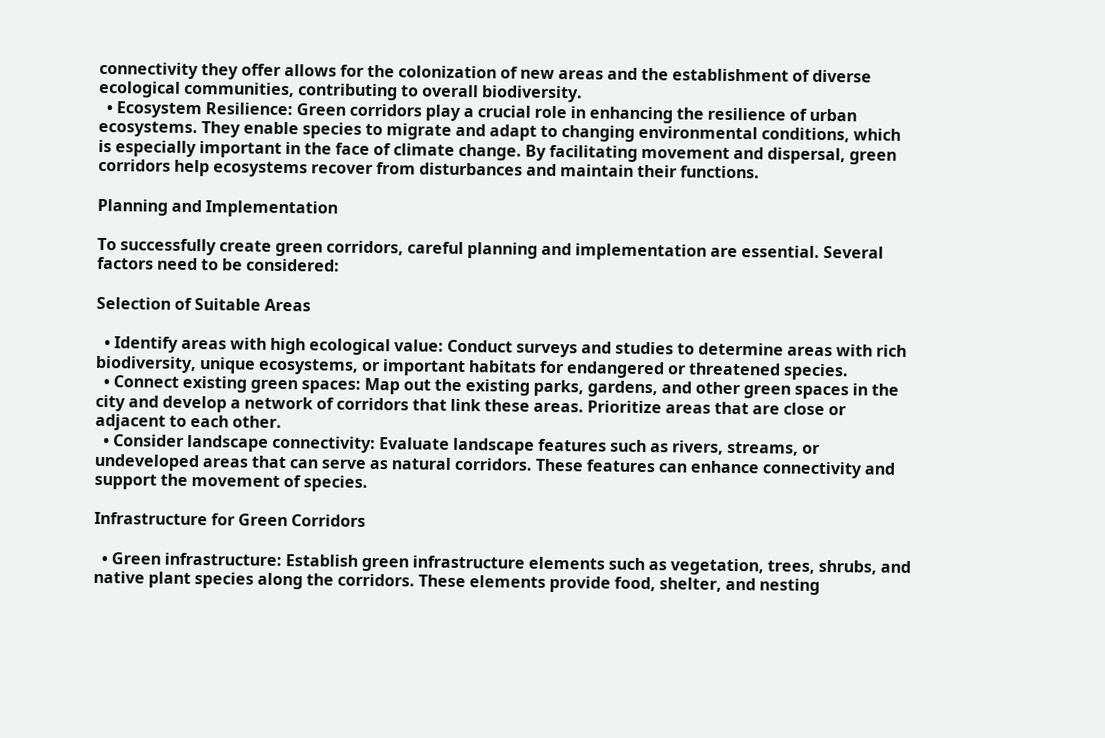connectivity they offer allows for the colonization of new areas and the establishment of diverse ecological communities, contributing to overall biodiversity.
  • Ecosystem Resilience: Green corridors play a crucial role in enhancing the resilience of urban ecosystems. They enable species to migrate and adapt to changing environmental conditions, which is especially important in the face of climate change. By facilitating movement and dispersal, green corridors help ecosystems recover from disturbances and maintain their functions.

Planning and Implementation

To successfully create green corridors, careful planning and implementation are essential. Several factors need to be considered:

Selection of Suitable Areas

  • Identify areas with high ecological value: Conduct surveys and studies to determine areas with rich biodiversity, unique ecosystems, or important habitats for endangered or threatened species.
  • Connect existing green spaces: Map out the existing parks, gardens, and other green spaces in the city and develop a network of corridors that link these areas. Prioritize areas that are close or adjacent to each other.
  • Consider landscape connectivity: Evaluate landscape features such as rivers, streams, or undeveloped areas that can serve as natural corridors. These features can enhance connectivity and support the movement of species.

Infrastructure for Green Corridors

  • Green infrastructure: Establish green infrastructure elements such as vegetation, trees, shrubs, and native plant species along the corridors. These elements provide food, shelter, and nesting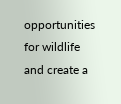opportunities for wildlife and create a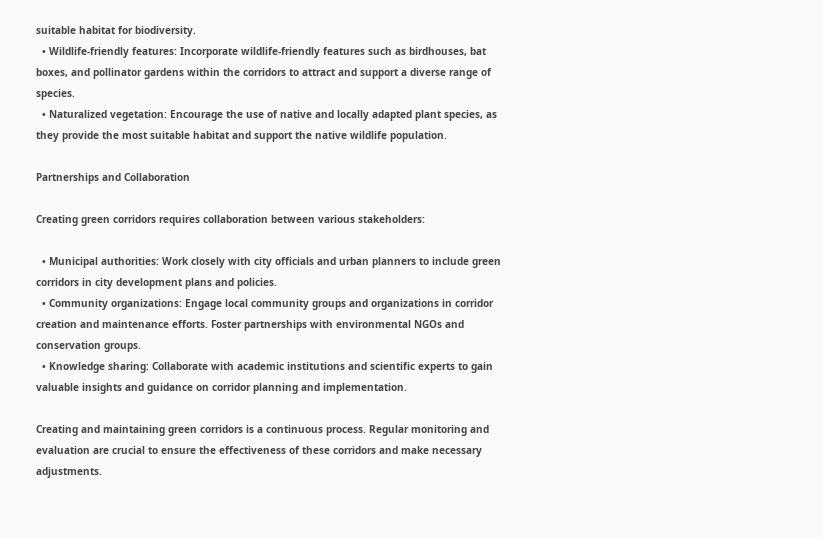suitable habitat for biodiversity.
  • Wildlife-friendly features: Incorporate wildlife-friendly features such as birdhouses, bat boxes, and pollinator gardens within the corridors to attract and support a diverse range of species.
  • Naturalized vegetation: Encourage the use of native and locally adapted plant species, as they provide the most suitable habitat and support the native wildlife population.

Partnerships and Collaboration

Creating green corridors requires collaboration between various stakeholders:

  • Municipal authorities: Work closely with city officials and urban planners to include green corridors in city development plans and policies.
  • Community organizations: Engage local community groups and organizations in corridor creation and maintenance efforts. Foster partnerships with environmental NGOs and conservation groups.
  • Knowledge sharing: Collaborate with academic institutions and scientific experts to gain valuable insights and guidance on corridor planning and implementation.

Creating and maintaining green corridors is a continuous process. Regular monitoring and evaluation are crucial to ensure the effectiveness of these corridors and make necessary adjustments.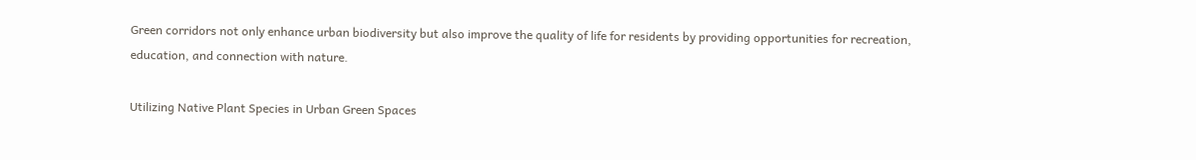Green corridors not only enhance urban biodiversity but also improve the quality of life for residents by providing opportunities for recreation, education, and connection with nature.

Utilizing Native Plant Species in Urban Green Spaces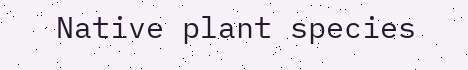Native plant species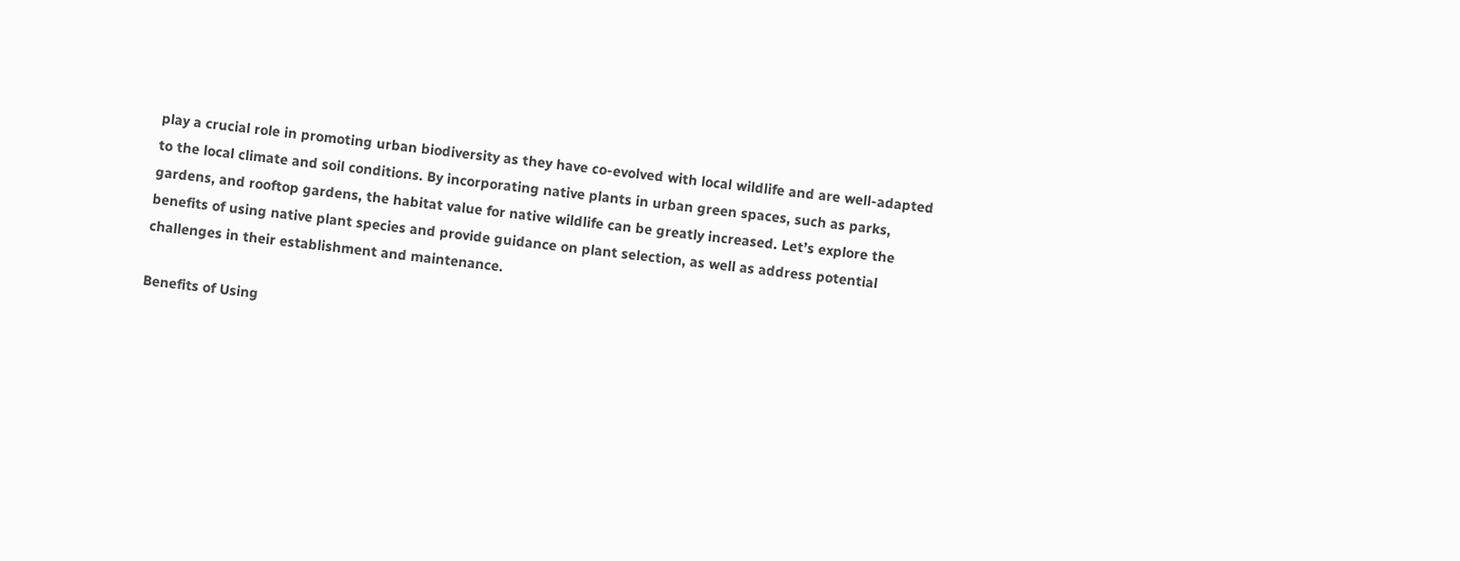play a crucial role in promoting urban biodiversity as they have co-evolved with local wildlife and are well-adapted to the local climate and soil conditions. By incorporating native plants in urban green spaces, such as parks, gardens, and rooftop gardens, the habitat value for native wildlife can be greatly increased. Let’s explore the benefits of using native plant species and provide guidance on plant selection, as well as address potential challenges in their establishment and maintenance.

Benefits of Using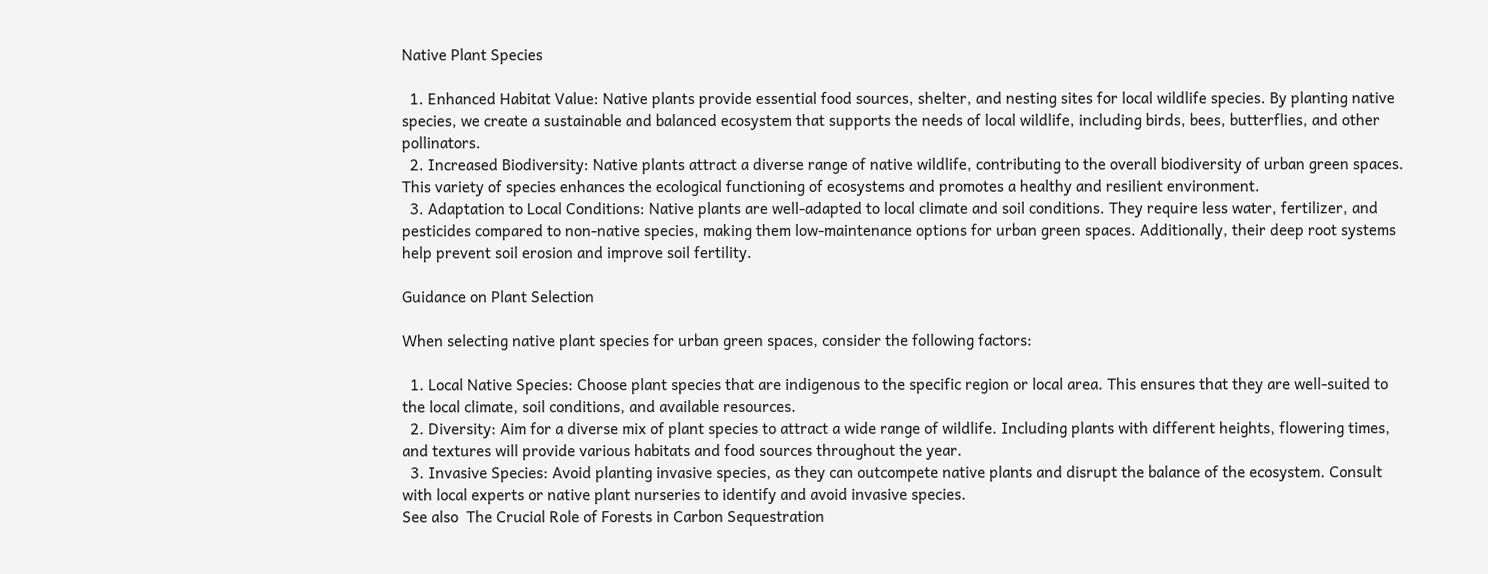Native Plant Species

  1. Enhanced Habitat Value: Native plants provide essential food sources, shelter, and nesting sites for local wildlife species. By planting native species, we create a sustainable and balanced ecosystem that supports the needs of local wildlife, including birds, bees, butterflies, and other pollinators.
  2. Increased Biodiversity: Native plants attract a diverse range of native wildlife, contributing to the overall biodiversity of urban green spaces. This variety of species enhances the ecological functioning of ecosystems and promotes a healthy and resilient environment.
  3. Adaptation to Local Conditions: Native plants are well-adapted to local climate and soil conditions. They require less water, fertilizer, and pesticides compared to non-native species, making them low-maintenance options for urban green spaces. Additionally, their deep root systems help prevent soil erosion and improve soil fertility.

Guidance on Plant Selection

When selecting native plant species for urban green spaces, consider the following factors:

  1. Local Native Species: Choose plant species that are indigenous to the specific region or local area. This ensures that they are well-suited to the local climate, soil conditions, and available resources.
  2. Diversity: Aim for a diverse mix of plant species to attract a wide range of wildlife. Including plants with different heights, flowering times, and textures will provide various habitats and food sources throughout the year.
  3. Invasive Species: Avoid planting invasive species, as they can outcompete native plants and disrupt the balance of the ecosystem. Consult with local experts or native plant nurseries to identify and avoid invasive species.
See also  The Crucial Role of Forests in Carbon Sequestration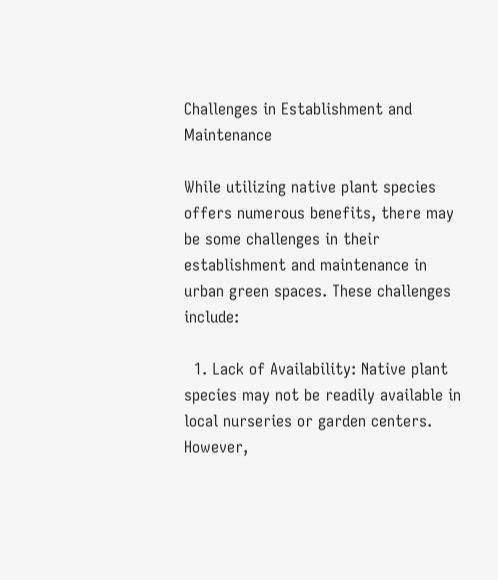Challenges in Establishment and Maintenance

While utilizing native plant species offers numerous benefits, there may be some challenges in their establishment and maintenance in urban green spaces. These challenges include:

  1. Lack of Availability: Native plant species may not be readily available in local nurseries or garden centers. However,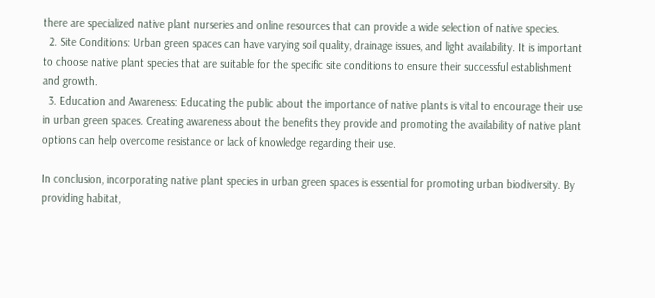there are specialized native plant nurseries and online resources that can provide a wide selection of native species.
  2. Site Conditions: Urban green spaces can have varying soil quality, drainage issues, and light availability. It is important to choose native plant species that are suitable for the specific site conditions to ensure their successful establishment and growth.
  3. Education and Awareness: Educating the public about the importance of native plants is vital to encourage their use in urban green spaces. Creating awareness about the benefits they provide and promoting the availability of native plant options can help overcome resistance or lack of knowledge regarding their use.

In conclusion, incorporating native plant species in urban green spaces is essential for promoting urban biodiversity. By providing habitat,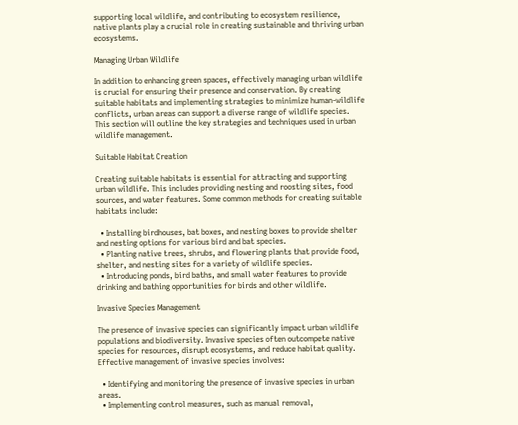supporting local wildlife, and contributing to ecosystem resilience, native plants play a crucial role in creating sustainable and thriving urban ecosystems.

Managing Urban Wildlife

In addition to enhancing green spaces, effectively managing urban wildlife is crucial for ensuring their presence and conservation. By creating suitable habitats and implementing strategies to minimize human-wildlife conflicts, urban areas can support a diverse range of wildlife species. This section will outline the key strategies and techniques used in urban wildlife management.

Suitable Habitat Creation

Creating suitable habitats is essential for attracting and supporting urban wildlife. This includes providing nesting and roosting sites, food sources, and water features. Some common methods for creating suitable habitats include:

  • Installing birdhouses, bat boxes, and nesting boxes to provide shelter and nesting options for various bird and bat species.
  • Planting native trees, shrubs, and flowering plants that provide food, shelter, and nesting sites for a variety of wildlife species.
  • Introducing ponds, bird baths, and small water features to provide drinking and bathing opportunities for birds and other wildlife.

Invasive Species Management

The presence of invasive species can significantly impact urban wildlife populations and biodiversity. Invasive species often outcompete native species for resources, disrupt ecosystems, and reduce habitat quality. Effective management of invasive species involves:

  • Identifying and monitoring the presence of invasive species in urban areas.
  • Implementing control measures, such as manual removal,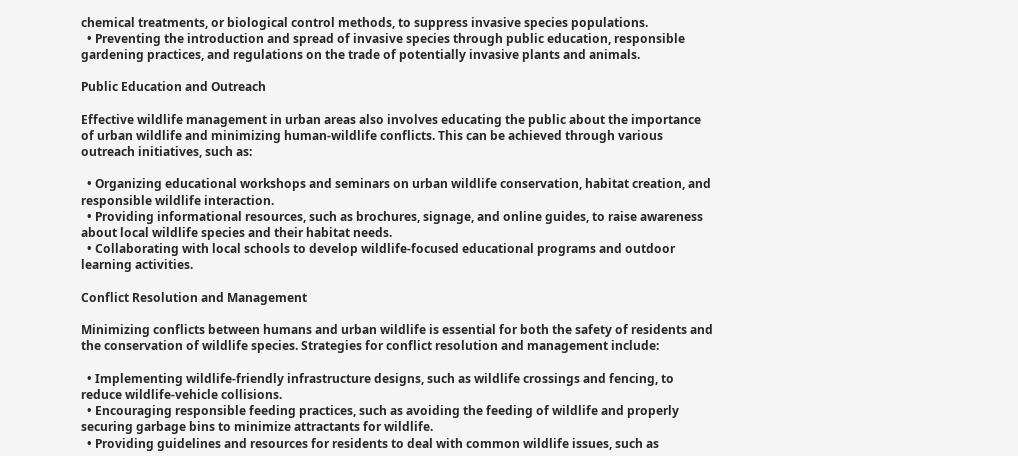chemical treatments, or biological control methods, to suppress invasive species populations.
  • Preventing the introduction and spread of invasive species through public education, responsible gardening practices, and regulations on the trade of potentially invasive plants and animals.

Public Education and Outreach

Effective wildlife management in urban areas also involves educating the public about the importance of urban wildlife and minimizing human-wildlife conflicts. This can be achieved through various outreach initiatives, such as:

  • Organizing educational workshops and seminars on urban wildlife conservation, habitat creation, and responsible wildlife interaction.
  • Providing informational resources, such as brochures, signage, and online guides, to raise awareness about local wildlife species and their habitat needs.
  • Collaborating with local schools to develop wildlife-focused educational programs and outdoor learning activities.

Conflict Resolution and Management

Minimizing conflicts between humans and urban wildlife is essential for both the safety of residents and the conservation of wildlife species. Strategies for conflict resolution and management include:

  • Implementing wildlife-friendly infrastructure designs, such as wildlife crossings and fencing, to reduce wildlife-vehicle collisions.
  • Encouraging responsible feeding practices, such as avoiding the feeding of wildlife and properly securing garbage bins to minimize attractants for wildlife.
  • Providing guidelines and resources for residents to deal with common wildlife issues, such as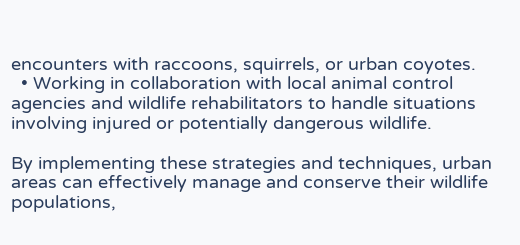encounters with raccoons, squirrels, or urban coyotes.
  • Working in collaboration with local animal control agencies and wildlife rehabilitators to handle situations involving injured or potentially dangerous wildlife.

By implementing these strategies and techniques, urban areas can effectively manage and conserve their wildlife populations,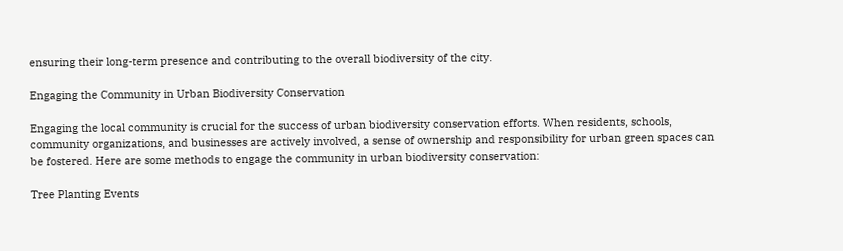ensuring their long-term presence and contributing to the overall biodiversity of the city.

Engaging the Community in Urban Biodiversity Conservation

Engaging the local community is crucial for the success of urban biodiversity conservation efforts. When residents, schools, community organizations, and businesses are actively involved, a sense of ownership and responsibility for urban green spaces can be fostered. Here are some methods to engage the community in urban biodiversity conservation:

Tree Planting Events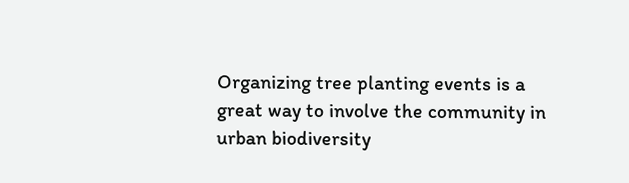Organizing tree planting events is a great way to involve the community in urban biodiversity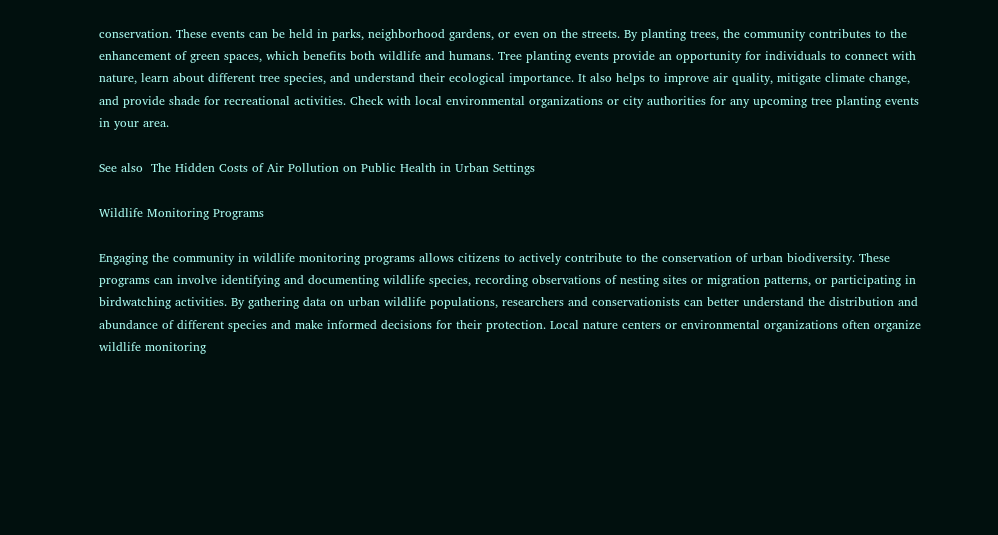conservation. These events can be held in parks, neighborhood gardens, or even on the streets. By planting trees, the community contributes to the enhancement of green spaces, which benefits both wildlife and humans. Tree planting events provide an opportunity for individuals to connect with nature, learn about different tree species, and understand their ecological importance. It also helps to improve air quality, mitigate climate change, and provide shade for recreational activities. Check with local environmental organizations or city authorities for any upcoming tree planting events in your area.

See also  The Hidden Costs of Air Pollution on Public Health in Urban Settings

Wildlife Monitoring Programs

Engaging the community in wildlife monitoring programs allows citizens to actively contribute to the conservation of urban biodiversity. These programs can involve identifying and documenting wildlife species, recording observations of nesting sites or migration patterns, or participating in birdwatching activities. By gathering data on urban wildlife populations, researchers and conservationists can better understand the distribution and abundance of different species and make informed decisions for their protection. Local nature centers or environmental organizations often organize wildlife monitoring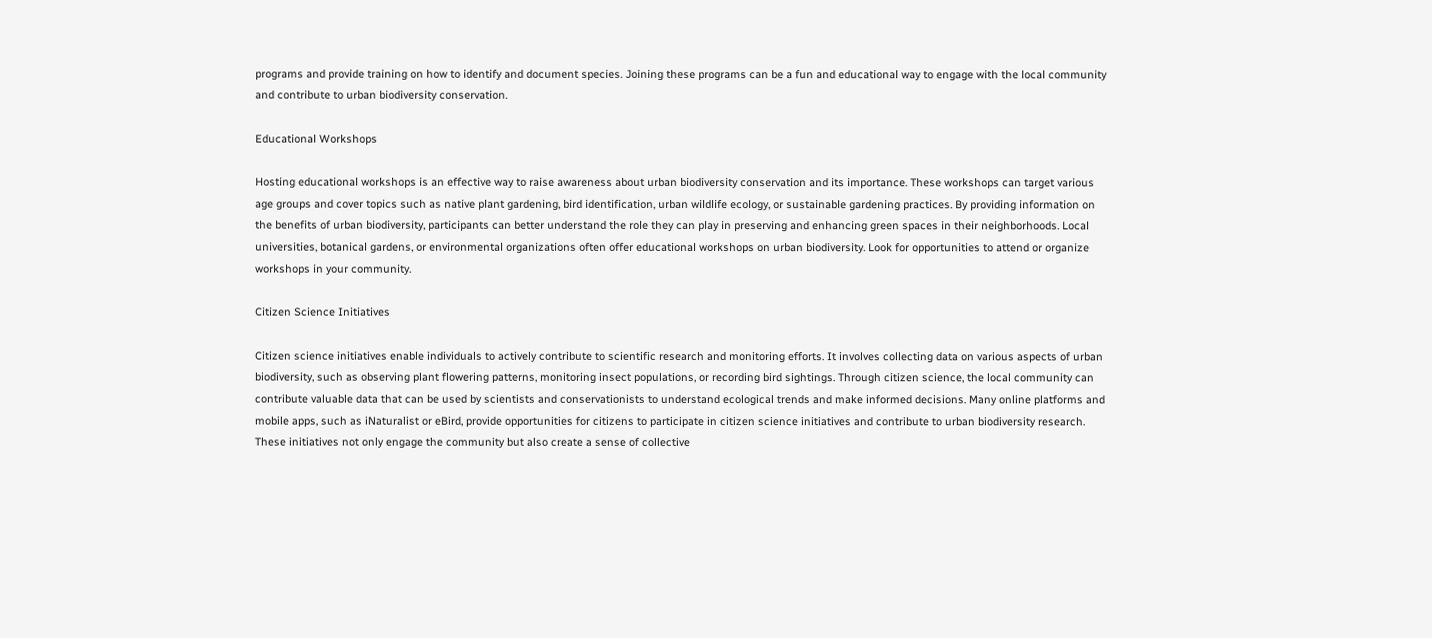programs and provide training on how to identify and document species. Joining these programs can be a fun and educational way to engage with the local community and contribute to urban biodiversity conservation.

Educational Workshops

Hosting educational workshops is an effective way to raise awareness about urban biodiversity conservation and its importance. These workshops can target various age groups and cover topics such as native plant gardening, bird identification, urban wildlife ecology, or sustainable gardening practices. By providing information on the benefits of urban biodiversity, participants can better understand the role they can play in preserving and enhancing green spaces in their neighborhoods. Local universities, botanical gardens, or environmental organizations often offer educational workshops on urban biodiversity. Look for opportunities to attend or organize workshops in your community.

Citizen Science Initiatives

Citizen science initiatives enable individuals to actively contribute to scientific research and monitoring efforts. It involves collecting data on various aspects of urban biodiversity, such as observing plant flowering patterns, monitoring insect populations, or recording bird sightings. Through citizen science, the local community can contribute valuable data that can be used by scientists and conservationists to understand ecological trends and make informed decisions. Many online platforms and mobile apps, such as iNaturalist or eBird, provide opportunities for citizens to participate in citizen science initiatives and contribute to urban biodiversity research. These initiatives not only engage the community but also create a sense of collective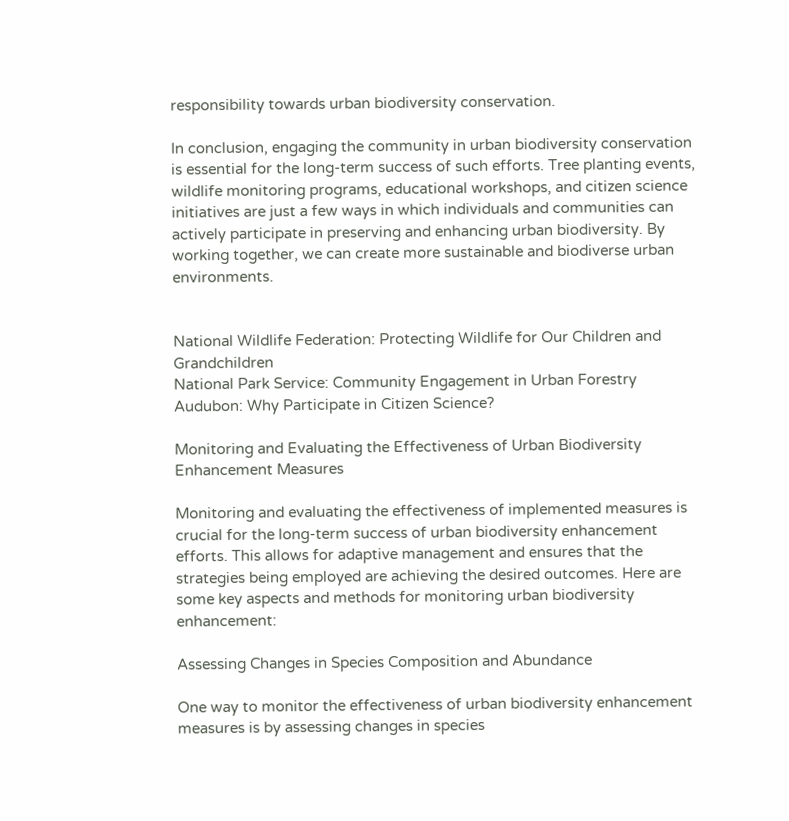responsibility towards urban biodiversity conservation.

In conclusion, engaging the community in urban biodiversity conservation is essential for the long-term success of such efforts. Tree planting events, wildlife monitoring programs, educational workshops, and citizen science initiatives are just a few ways in which individuals and communities can actively participate in preserving and enhancing urban biodiversity. By working together, we can create more sustainable and biodiverse urban environments.


National Wildlife Federation: Protecting Wildlife for Our Children and Grandchildren
National Park Service: Community Engagement in Urban Forestry
Audubon: Why Participate in Citizen Science?

Monitoring and Evaluating the Effectiveness of Urban Biodiversity Enhancement Measures

Monitoring and evaluating the effectiveness of implemented measures is crucial for the long-term success of urban biodiversity enhancement efforts. This allows for adaptive management and ensures that the strategies being employed are achieving the desired outcomes. Here are some key aspects and methods for monitoring urban biodiversity enhancement:

Assessing Changes in Species Composition and Abundance

One way to monitor the effectiveness of urban biodiversity enhancement measures is by assessing changes in species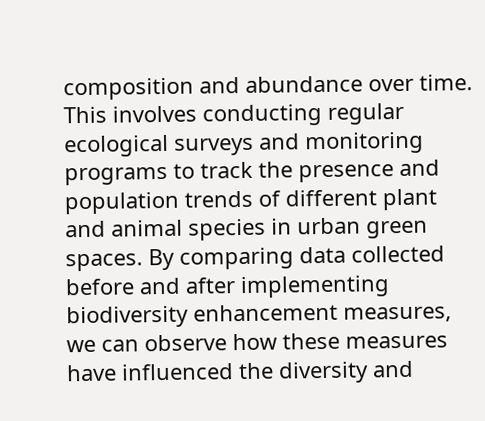composition and abundance over time. This involves conducting regular ecological surveys and monitoring programs to track the presence and population trends of different plant and animal species in urban green spaces. By comparing data collected before and after implementing biodiversity enhancement measures, we can observe how these measures have influenced the diversity and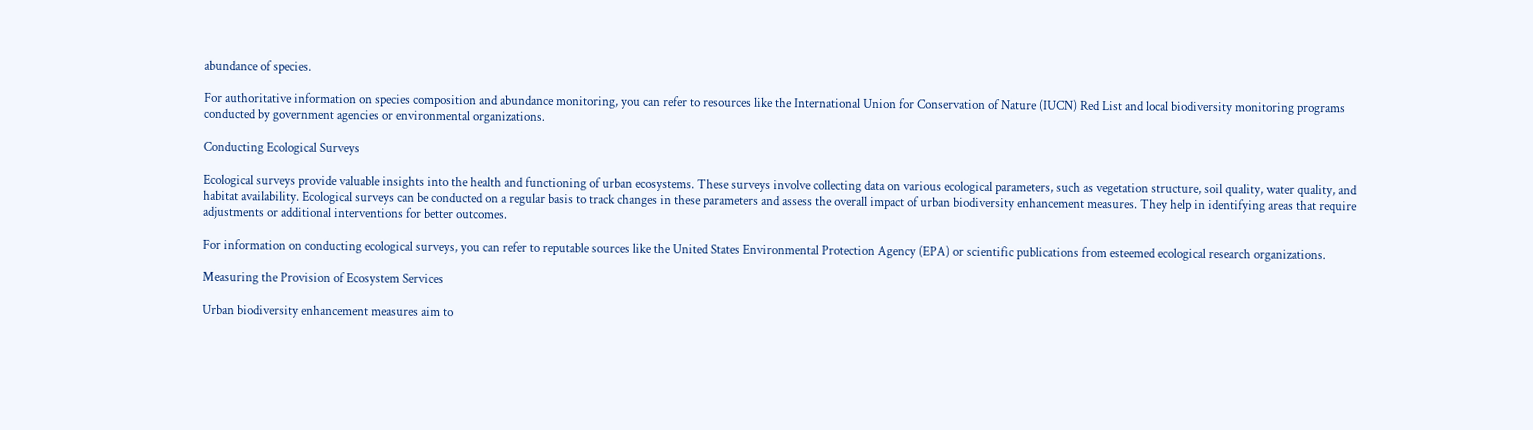abundance of species.

For authoritative information on species composition and abundance monitoring, you can refer to resources like the International Union for Conservation of Nature (IUCN) Red List and local biodiversity monitoring programs conducted by government agencies or environmental organizations.

Conducting Ecological Surveys

Ecological surveys provide valuable insights into the health and functioning of urban ecosystems. These surveys involve collecting data on various ecological parameters, such as vegetation structure, soil quality, water quality, and habitat availability. Ecological surveys can be conducted on a regular basis to track changes in these parameters and assess the overall impact of urban biodiversity enhancement measures. They help in identifying areas that require adjustments or additional interventions for better outcomes.

For information on conducting ecological surveys, you can refer to reputable sources like the United States Environmental Protection Agency (EPA) or scientific publications from esteemed ecological research organizations.

Measuring the Provision of Ecosystem Services

Urban biodiversity enhancement measures aim to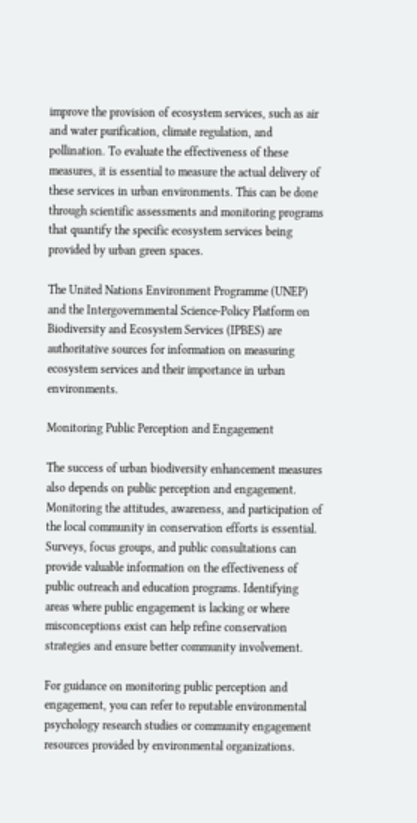improve the provision of ecosystem services, such as air and water purification, climate regulation, and pollination. To evaluate the effectiveness of these measures, it is essential to measure the actual delivery of these services in urban environments. This can be done through scientific assessments and monitoring programs that quantify the specific ecosystem services being provided by urban green spaces.

The United Nations Environment Programme (UNEP) and the Intergovernmental Science-Policy Platform on Biodiversity and Ecosystem Services (IPBES) are authoritative sources for information on measuring ecosystem services and their importance in urban environments.

Monitoring Public Perception and Engagement

The success of urban biodiversity enhancement measures also depends on public perception and engagement. Monitoring the attitudes, awareness, and participation of the local community in conservation efforts is essential. Surveys, focus groups, and public consultations can provide valuable information on the effectiveness of public outreach and education programs. Identifying areas where public engagement is lacking or where misconceptions exist can help refine conservation strategies and ensure better community involvement.

For guidance on monitoring public perception and engagement, you can refer to reputable environmental psychology research studies or community engagement resources provided by environmental organizations.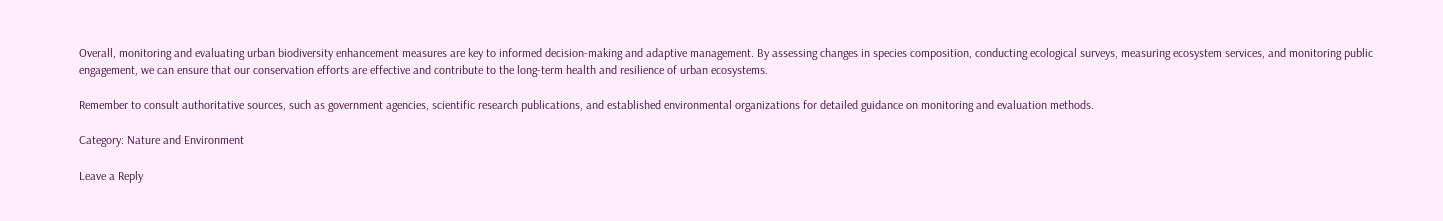Overall, monitoring and evaluating urban biodiversity enhancement measures are key to informed decision-making and adaptive management. By assessing changes in species composition, conducting ecological surveys, measuring ecosystem services, and monitoring public engagement, we can ensure that our conservation efforts are effective and contribute to the long-term health and resilience of urban ecosystems.

Remember to consult authoritative sources, such as government agencies, scientific research publications, and established environmental organizations for detailed guidance on monitoring and evaluation methods.

Category: Nature and Environment

Leave a Reply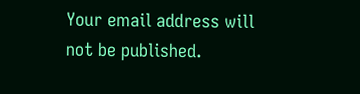Your email address will not be published.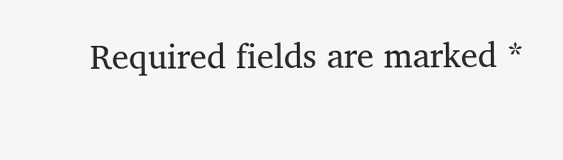Required fields are marked *